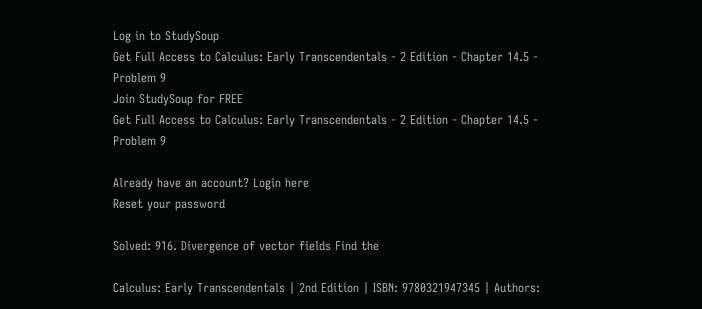Log in to StudySoup
Get Full Access to Calculus: Early Transcendentals - 2 Edition - Chapter 14.5 - Problem 9
Join StudySoup for FREE
Get Full Access to Calculus: Early Transcendentals - 2 Edition - Chapter 14.5 - Problem 9

Already have an account? Login here
Reset your password

Solved: 916. Divergence of vector fields Find the

Calculus: Early Transcendentals | 2nd Edition | ISBN: 9780321947345 | Authors: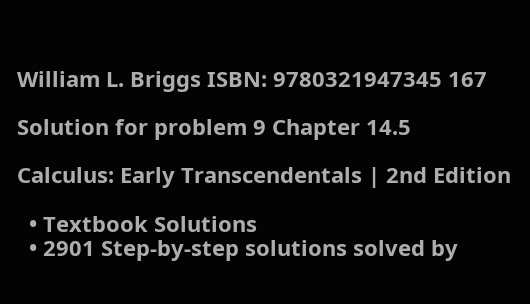William L. Briggs ISBN: 9780321947345 167

Solution for problem 9 Chapter 14.5

Calculus: Early Transcendentals | 2nd Edition

  • Textbook Solutions
  • 2901 Step-by-step solutions solved by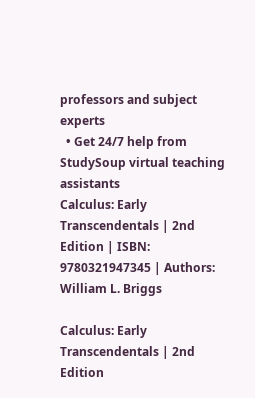professors and subject experts
  • Get 24/7 help from StudySoup virtual teaching assistants
Calculus: Early Transcendentals | 2nd Edition | ISBN: 9780321947345 | Authors: William L. Briggs

Calculus: Early Transcendentals | 2nd Edition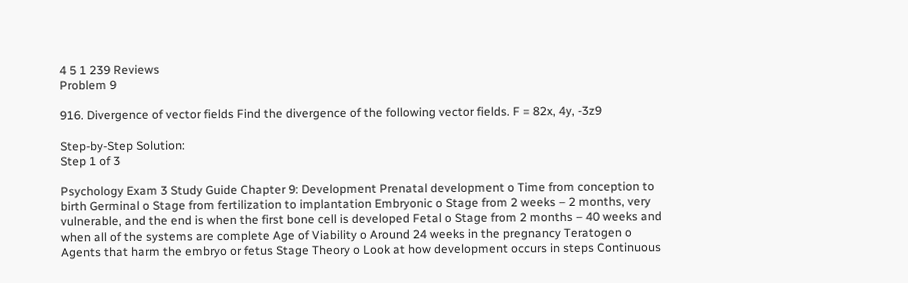4 5 1 239 Reviews
Problem 9

916. Divergence of vector fields Find the divergence of the following vector fields. F = 82x, 4y, -3z9

Step-by-Step Solution:
Step 1 of 3

Psychology Exam 3 Study Guide Chapter 9: Development Prenatal development o Time from conception to birth Germinal o Stage from fertilization to implantation Embryonic o Stage from 2 weeks – 2 months, very vulnerable, and the end is when the first bone cell is developed Fetal o Stage from 2 months – 40 weeks and when all of the systems are complete Age of Viability o Around 24 weeks in the pregnancy Teratogen o Agents that harm the embryo or fetus Stage Theory o Look at how development occurs in steps Continuous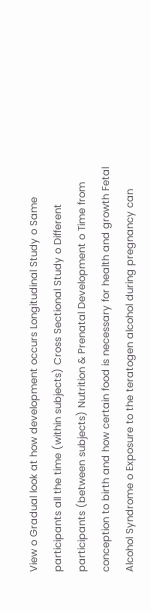View o Gradual look at how development occurs Longitudinal Study o Same participants all the time (within subjects) Cross Sectional Study o Different participants (between subjects) Nutrition & Prenatal Development o Time from conception to birth and how certain food is necessary for health and growth Fetal Alcohol Syndrome o Exposure to the teratogen alcohol during pregnancy can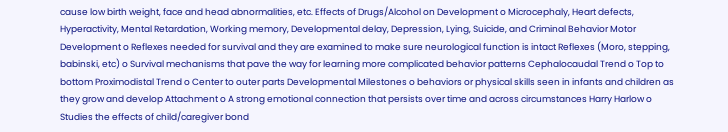cause low birth weight, face and head abnormalities, etc. Effects of Drugs/Alcohol on Development o Microcephaly, Heart defects, Hyperactivity, Mental Retardation, Working memory, Developmental delay, Depression, Lying, Suicide, and Criminal Behavior Motor Development o Reflexes needed for survival and they are examined to make sure neurological function is intact Reflexes (Moro, stepping, babinski, etc) o Survival mechanisms that pave the way for learning more complicated behavior patterns Cephalocaudal Trend o Top to bottom Proximodistal Trend o Center to outer parts Developmental Milestones o behaviors or physical skills seen in infants and children as they grow and develop Attachment o A strong emotional connection that persists over time and across circumstances Harry Harlow o Studies the effects of child/caregiver bond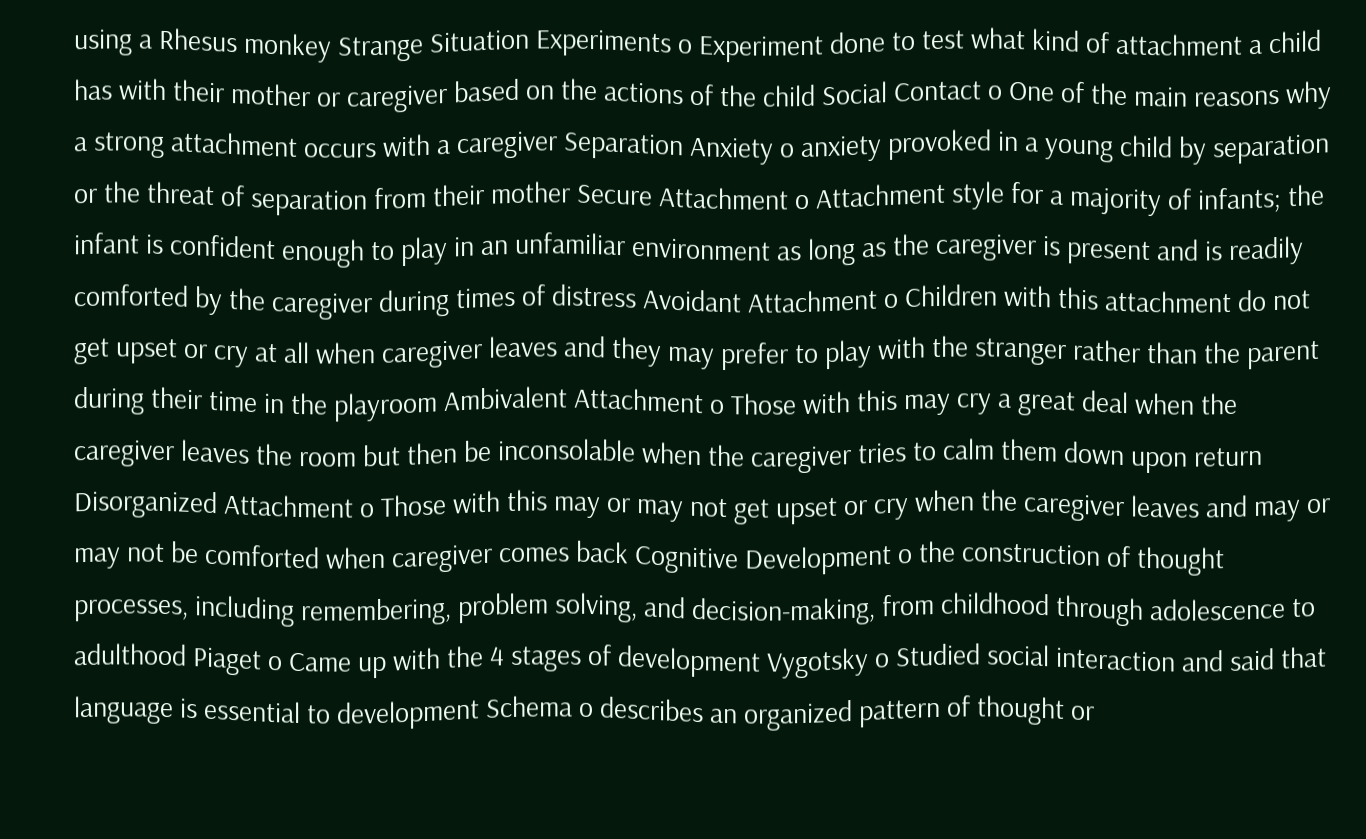using a Rhesus monkey Strange Situation Experiments o Experiment done to test what kind of attachment a child has with their mother or caregiver based on the actions of the child Social Contact o One of the main reasons why a strong attachment occurs with a caregiver Separation Anxiety o anxiety provoked in a young child by separation or the threat of separation from their mother Secure Attachment o Attachment style for a majority of infants; the infant is confident enough to play in an unfamiliar environment as long as the caregiver is present and is readily comforted by the caregiver during times of distress Avoidant Attachment o Children with this attachment do not get upset or cry at all when caregiver leaves and they may prefer to play with the stranger rather than the parent during their time in the playroom Ambivalent Attachment o Those with this may cry a great deal when the caregiver leaves the room but then be inconsolable when the caregiver tries to calm them down upon return Disorganized Attachment o Those with this may or may not get upset or cry when the caregiver leaves and may or may not be comforted when caregiver comes back Cognitive Development o the construction of thought processes, including remembering, problem solving, and decision-making, from childhood through adolescence to adulthood Piaget o Came up with the 4 stages of development Vygotsky o Studied social interaction and said that language is essential to development Schema o describes an organized pattern of thought or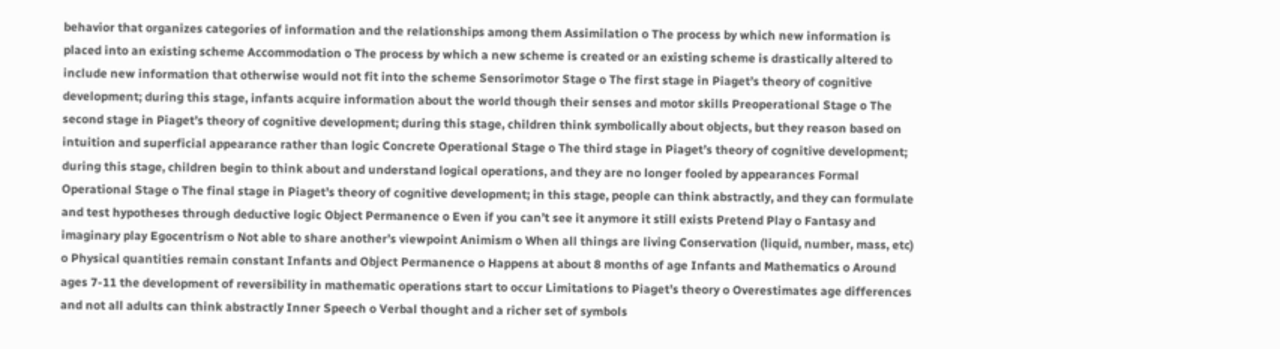behavior that organizes categories of information and the relationships among them Assimilation o The process by which new information is placed into an existing scheme Accommodation o The process by which a new scheme is created or an existing scheme is drastically altered to include new information that otherwise would not fit into the scheme Sensorimotor Stage o The first stage in Piaget’s theory of cognitive development; during this stage, infants acquire information about the world though their senses and motor skills Preoperational Stage o The second stage in Piaget’s theory of cognitive development; during this stage, children think symbolically about objects, but they reason based on intuition and superficial appearance rather than logic Concrete Operational Stage o The third stage in Piaget’s theory of cognitive development; during this stage, children begin to think about and understand logical operations, and they are no longer fooled by appearances Formal Operational Stage o The final stage in Piaget’s theory of cognitive development; in this stage, people can think abstractly, and they can formulate and test hypotheses through deductive logic Object Permanence o Even if you can’t see it anymore it still exists Pretend Play o Fantasy and imaginary play Egocentrism o Not able to share another’s viewpoint Animism o When all things are living Conservation (liquid, number, mass, etc) o Physical quantities remain constant Infants and Object Permanence o Happens at about 8 months of age Infants and Mathematics o Around ages 7-11 the development of reversibility in mathematic operations start to occur Limitations to Piaget’s theory o Overestimates age differences and not all adults can think abstractly Inner Speech o Verbal thought and a richer set of symbols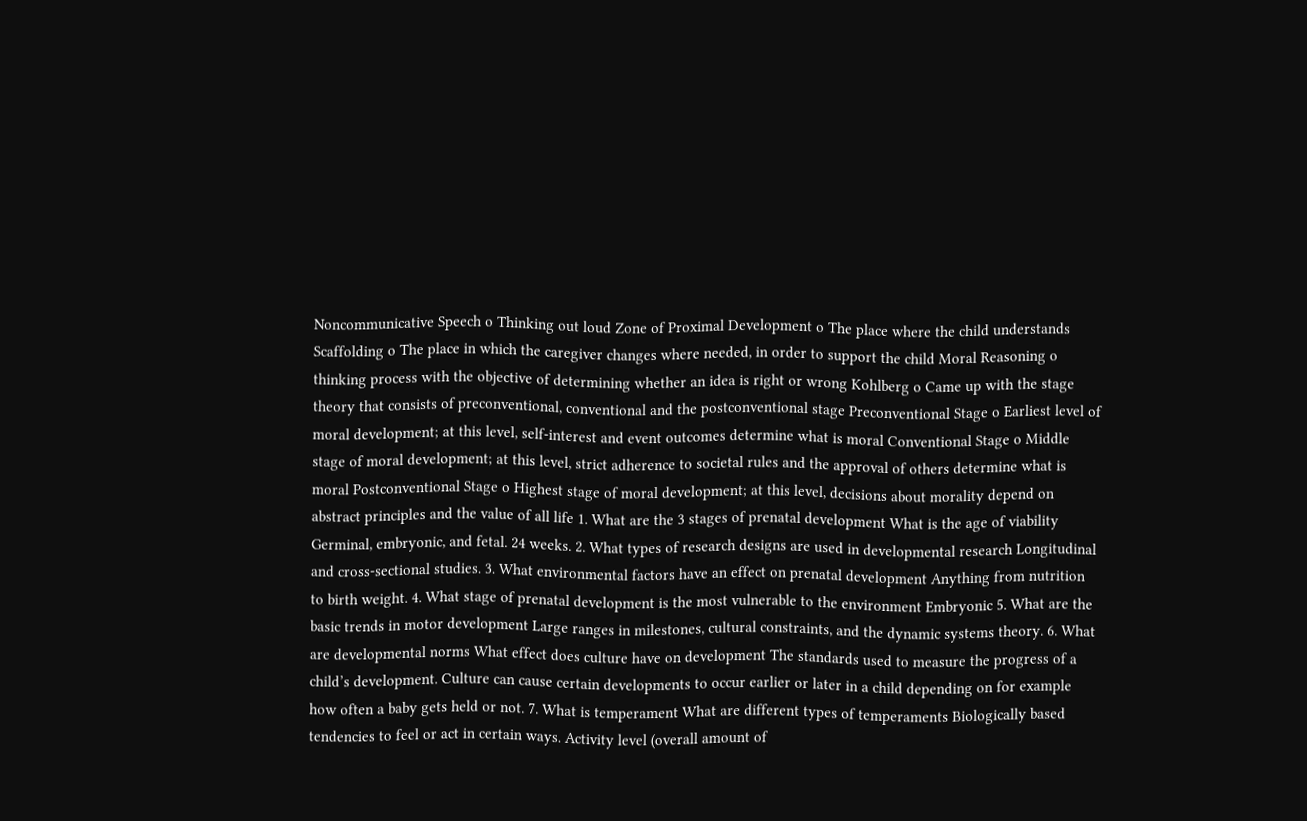Noncommunicative Speech o Thinking out loud Zone of Proximal Development o The place where the child understands Scaffolding o The place in which the caregiver changes where needed, in order to support the child Moral Reasoning o thinking process with the objective of determining whether an idea is right or wrong Kohlberg o Came up with the stage theory that consists of preconventional, conventional and the postconventional stage Preconventional Stage o Earliest level of moral development; at this level, self-interest and event outcomes determine what is moral Conventional Stage o Middle stage of moral development; at this level, strict adherence to societal rules and the approval of others determine what is moral Postconventional Stage o Highest stage of moral development; at this level, decisions about morality depend on abstract principles and the value of all life 1. What are the 3 stages of prenatal development What is the age of viability Germinal, embryonic, and fetal. 24 weeks. 2. What types of research designs are used in developmental research Longitudinal and cross-sectional studies. 3. What environmental factors have an effect on prenatal development Anything from nutrition to birth weight. 4. What stage of prenatal development is the most vulnerable to the environment Embryonic 5. What are the basic trends in motor development Large ranges in milestones, cultural constraints, and the dynamic systems theory. 6. What are developmental norms What effect does culture have on development The standards used to measure the progress of a child’s development. Culture can cause certain developments to occur earlier or later in a child depending on for example how often a baby gets held or not. 7. What is temperament What are different types of temperaments Biologically based tendencies to feel or act in certain ways. Activity level (overall amount of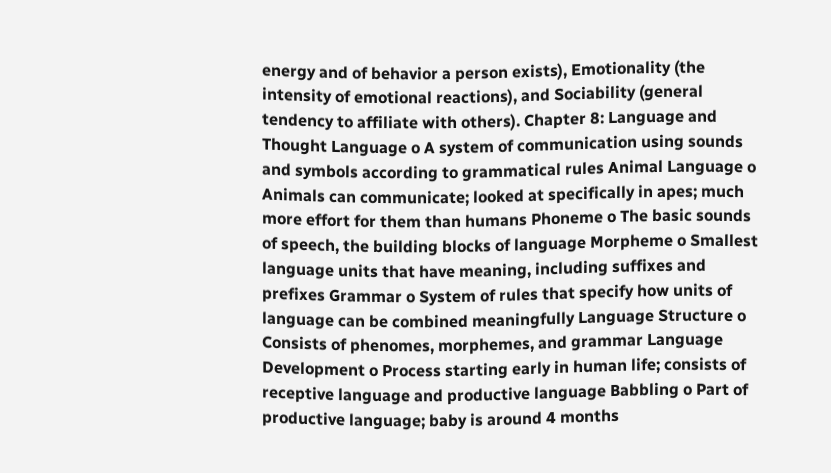energy and of behavior a person exists), Emotionality (the intensity of emotional reactions), and Sociability (general tendency to affiliate with others). Chapter 8: Language and Thought Language o A system of communication using sounds and symbols according to grammatical rules Animal Language o Animals can communicate; looked at specifically in apes; much more effort for them than humans Phoneme o The basic sounds of speech, the building blocks of language Morpheme o Smallest language units that have meaning, including suffixes and prefixes Grammar o System of rules that specify how units of language can be combined meaningfully Language Structure o Consists of phenomes, morphemes, and grammar Language Development o Process starting early in human life; consists of receptive language and productive language Babbling o Part of productive language; baby is around 4 months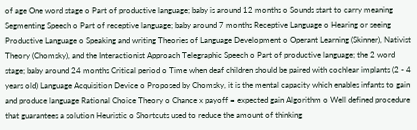of age One word stage o Part of productive language; baby is around 12 months o Sounds start to carry meaning Segmenting Speech o Part of receptive language; baby around 7 months Receptive Language o Hearing or seeing Productive Language o Speaking and writing Theories of Language Development o Operant Learning (Skinner), Nativist Theory (Chomsky), and the Interactionist Approach Telegraphic Speech o Part of productive language; the 2 word stage; baby around 24 months Critical period o Time when deaf children should be paired with cochlear implants (2 - 4 years old) Language Acquisition Device o Proposed by Chomsky, it is the mental capacity which enables infants to gain and produce language Rational Choice Theory o Chance x payoff = expected gain Algorithm o Well defined procedure that guarantees a solution Heuristic o Shortcuts used to reduce the amount of thinking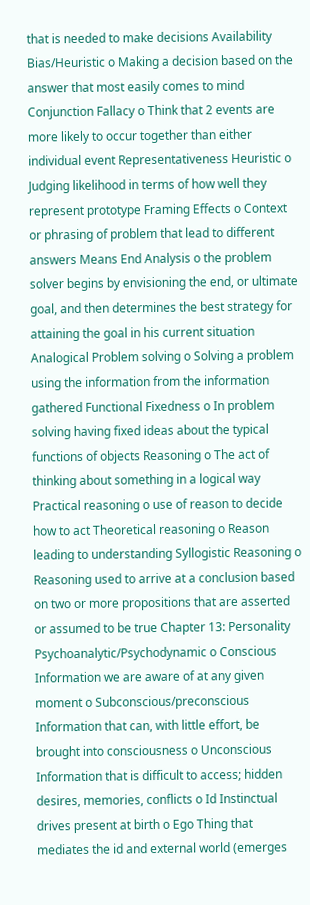that is needed to make decisions Availability Bias/Heuristic o Making a decision based on the answer that most easily comes to mind Conjunction Fallacy o Think that 2 events are more likely to occur together than either individual event Representativeness Heuristic o Judging likelihood in terms of how well they represent prototype Framing Effects o Context or phrasing of problem that lead to different answers Means End Analysis o the problem solver begins by envisioning the end, or ultimate goal, and then determines the best strategy for attaining the goal in his current situation Analogical Problem solving o Solving a problem using the information from the information gathered Functional Fixedness o In problem solving having fixed ideas about the typical functions of objects Reasoning o The act of thinking about something in a logical way Practical reasoning o use of reason to decide how to act Theoretical reasoning o Reason leading to understanding Syllogistic Reasoning o Reasoning used to arrive at a conclusion based on two or more propositions that are asserted or assumed to be true Chapter 13: Personality Psychoanalytic/Psychodynamic o Conscious Information we are aware of at any given moment o Subconscious/preconscious Information that can, with little effort, be brought into consciousness o Unconscious Information that is difficult to access; hidden desires, memories, conflicts o Id Instinctual drives present at birth o Ego Thing that mediates the id and external world (emerges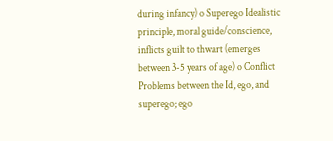during infancy) o Superego Idealistic principle, moral guide/conscience, inflicts guilt to thwart (emerges between 3-5 years of age) o Conflict Problems between the Id, ego, and superego; ego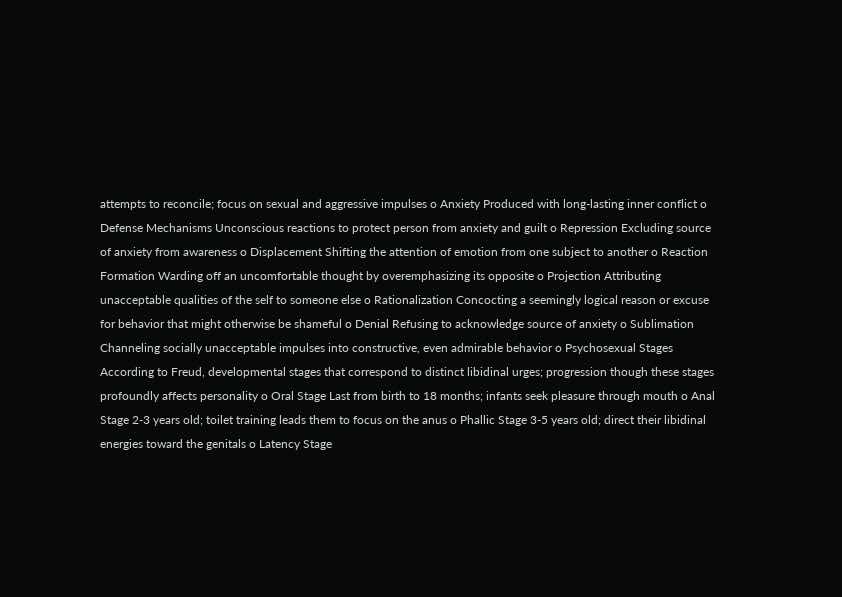attempts to reconcile; focus on sexual and aggressive impulses o Anxiety Produced with long-lasting inner conflict o Defense Mechanisms Unconscious reactions to protect person from anxiety and guilt o Repression Excluding source of anxiety from awareness o Displacement Shifting the attention of emotion from one subject to another o Reaction Formation Warding off an uncomfortable thought by overemphasizing its opposite o Projection Attributing unacceptable qualities of the self to someone else o Rationalization Concocting a seemingly logical reason or excuse for behavior that might otherwise be shameful o Denial Refusing to acknowledge source of anxiety o Sublimation Channeling socially unacceptable impulses into constructive, even admirable behavior o Psychosexual Stages According to Freud, developmental stages that correspond to distinct libidinal urges; progression though these stages profoundly affects personality o Oral Stage Last from birth to 18 months; infants seek pleasure through mouth o Anal Stage 2-3 years old; toilet training leads them to focus on the anus o Phallic Stage 3-5 years old; direct their libidinal energies toward the genitals o Latency Stage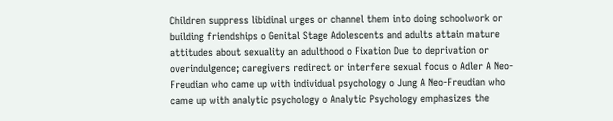Children suppress libidinal urges or channel them into doing schoolwork or building friendships o Genital Stage Adolescents and adults attain mature attitudes about sexuality an adulthood o Fixation Due to deprivation or overindulgence; caregivers redirect or interfere sexual focus o Adler A Neo-Freudian who came up with individual psychology o Jung A Neo-Freudian who came up with analytic psychology o Analytic Psychology emphasizes the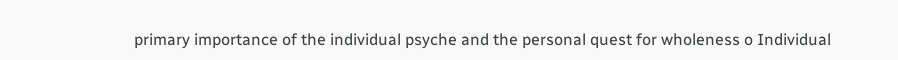primary importance of the individual psyche and the personal quest for wholeness o Individual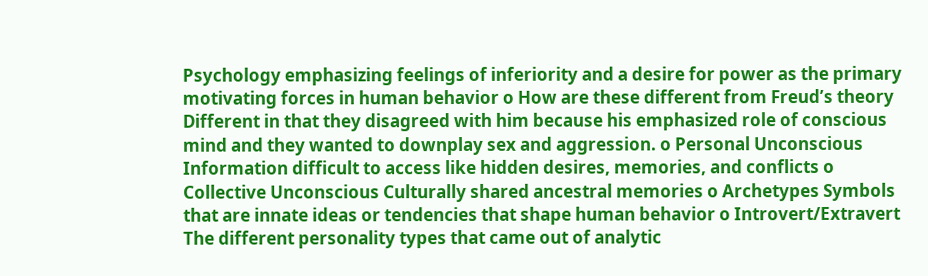Psychology emphasizing feelings of inferiority and a desire for power as the primary motivating forces in human behavior o How are these different from Freud’s theory Different in that they disagreed with him because his emphasized role of conscious mind and they wanted to downplay sex and aggression. o Personal Unconscious Information difficult to access like hidden desires, memories, and conflicts o Collective Unconscious Culturally shared ancestral memories o Archetypes Symbols that are innate ideas or tendencies that shape human behavior o Introvert/Extravert The different personality types that came out of analytic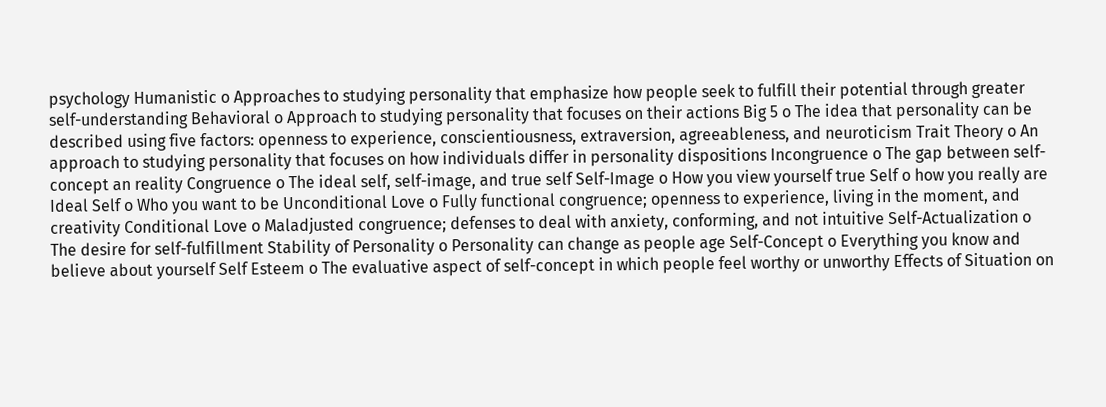psychology Humanistic o Approaches to studying personality that emphasize how people seek to fulfill their potential through greater self-understanding Behavioral o Approach to studying personality that focuses on their actions Big 5 o The idea that personality can be described using five factors: openness to experience, conscientiousness, extraversion, agreeableness, and neuroticism Trait Theory o An approach to studying personality that focuses on how individuals differ in personality dispositions Incongruence o The gap between self-concept an reality Congruence o The ideal self, self-image, and true self Self-Image o How you view yourself true Self o how you really are Ideal Self o Who you want to be Unconditional Love o Fully functional congruence; openness to experience, living in the moment, and creativity Conditional Love o Maladjusted congruence; defenses to deal with anxiety, conforming, and not intuitive Self-Actualization o The desire for self-fulfillment Stability of Personality o Personality can change as people age Self-Concept o Everything you know and believe about yourself Self Esteem o The evaluative aspect of self-concept in which people feel worthy or unworthy Effects of Situation on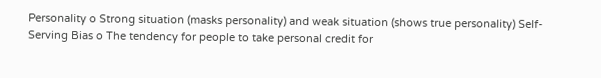Personality o Strong situation (masks personality) and weak situation (shows true personality) Self-Serving Bias o The tendency for people to take personal credit for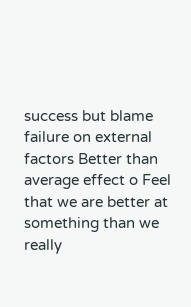success but blame failure on external factors Better than average effect o Feel that we are better at something than we really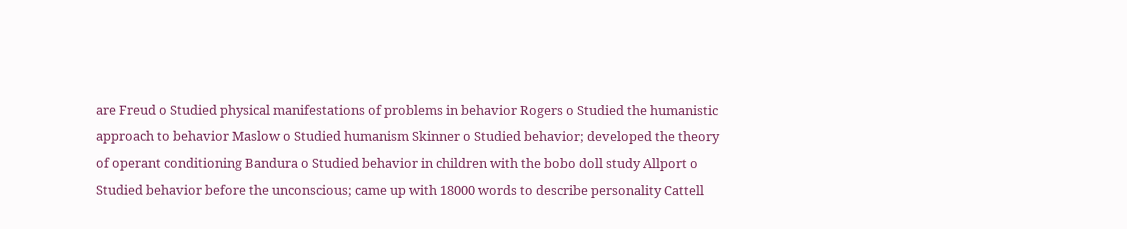are Freud o Studied physical manifestations of problems in behavior Rogers o Studied the humanistic approach to behavior Maslow o Studied humanism Skinner o Studied behavior; developed the theory of operant conditioning Bandura o Studied behavior in children with the bobo doll study Allport o Studied behavior before the unconscious; came up with 18000 words to describe personality Cattell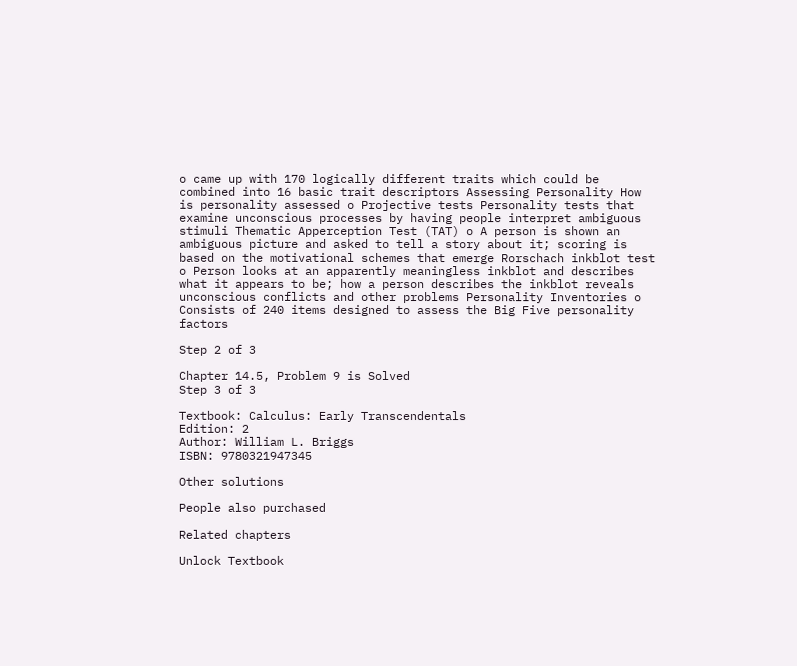o came up with 170 logically different traits which could be combined into 16 basic trait descriptors Assessing Personality How is personality assessed o Projective tests Personality tests that examine unconscious processes by having people interpret ambiguous stimuli Thematic Apperception Test (TAT) o A person is shown an ambiguous picture and asked to tell a story about it; scoring is based on the motivational schemes that emerge Rorschach inkblot test o Person looks at an apparently meaningless inkblot and describes what it appears to be; how a person describes the inkblot reveals unconscious conflicts and other problems Personality Inventories o Consists of 240 items designed to assess the Big Five personality factors

Step 2 of 3

Chapter 14.5, Problem 9 is Solved
Step 3 of 3

Textbook: Calculus: Early Transcendentals
Edition: 2
Author: William L. Briggs
ISBN: 9780321947345

Other solutions

People also purchased

Related chapters

Unlock Textbook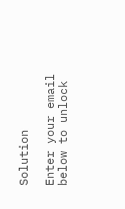Solution

Enter your email below to unlock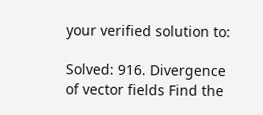your verified solution to:

Solved: 916. Divergence of vector fields Find the